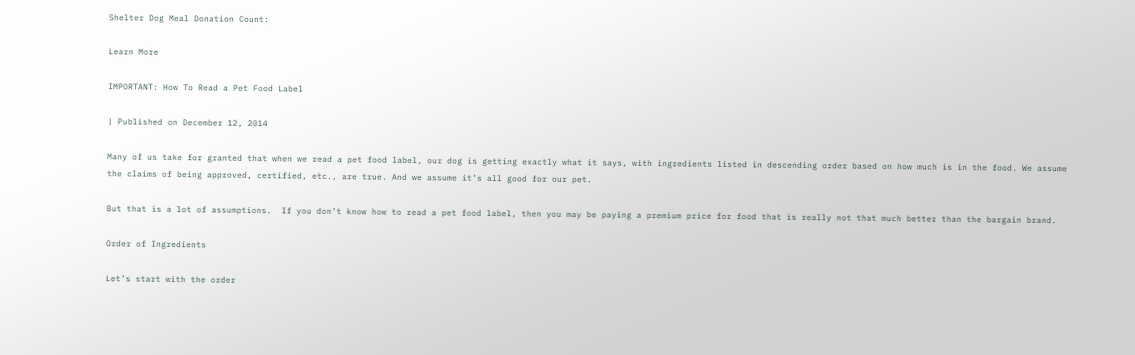Shelter Dog Meal Donation Count:

Learn More

IMPORTANT: How To Read a Pet Food Label

| Published on December 12, 2014

Many of us take for granted that when we read a pet food label, our dog is getting exactly what it says, with ingredients listed in descending order based on how much is in the food. We assume the claims of being approved, certified, etc., are true. And we assume it’s all good for our pet.

But that is a lot of assumptions.  If you don’t know how to read a pet food label, then you may be paying a premium price for food that is really not that much better than the bargain brand.

Order of Ingredients

Let’s start with the order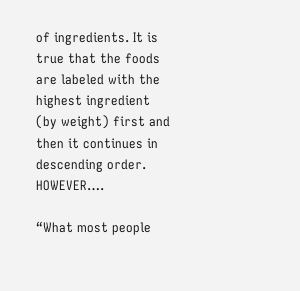of ingredients. It is true that the foods are labeled with the highest ingredient (by weight) first and then it continues in descending order. HOWEVER….

“What most people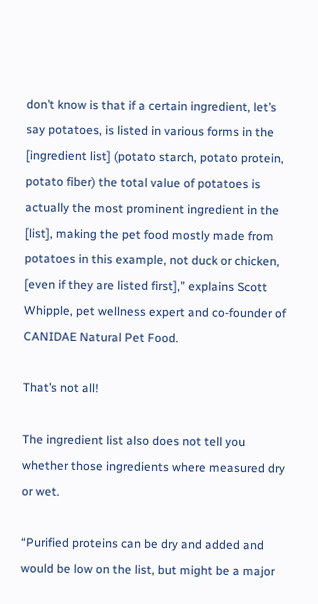don’t know is that if a certain ingredient, let’s say potatoes, is listed in various forms in the [ingredient list] (potato starch, potato protein, potato fiber) the total value of potatoes is actually the most prominent ingredient in the [list], making the pet food mostly made from potatoes in this example, not duck or chicken, [even if they are listed first],” explains Scott Whipple, pet wellness expert and co-founder of CANIDAE Natural Pet Food.

That’s not all!

The ingredient list also does not tell you whether those ingredients where measured dry or wet.

“Purified proteins can be dry and added and would be low on the list, but might be a major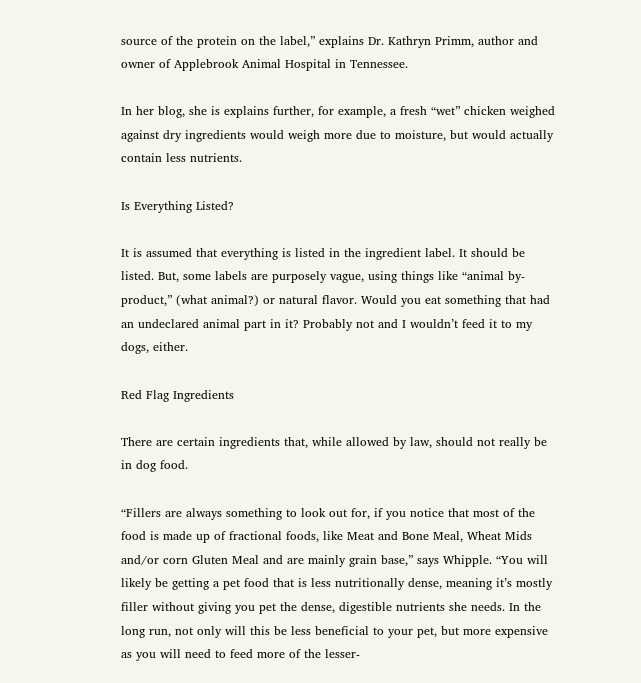source of the protein on the label,” explains Dr. Kathryn Primm, author and owner of Applebrook Animal Hospital in Tennessee.

In her blog, she is explains further, for example, a fresh “wet” chicken weighed against dry ingredients would weigh more due to moisture, but would actually contain less nutrients.

Is Everything Listed?

It is assumed that everything is listed in the ingredient label. It should be listed. But, some labels are purposely vague, using things like “animal by-product,” (what animal?) or natural flavor. Would you eat something that had an undeclared animal part in it? Probably not and I wouldn’t feed it to my dogs, either.

Red Flag Ingredients

There are certain ingredients that, while allowed by law, should not really be in dog food.

“Fillers are always something to look out for, if you notice that most of the food is made up of fractional foods, like Meat and Bone Meal, Wheat Mids and/or corn Gluten Meal and are mainly grain base,” says Whipple. “You will likely be getting a pet food that is less nutritionally dense, meaning it’s mostly filler without giving you pet the dense, digestible nutrients she needs. In the long run, not only will this be less beneficial to your pet, but more expensive as you will need to feed more of the lesser-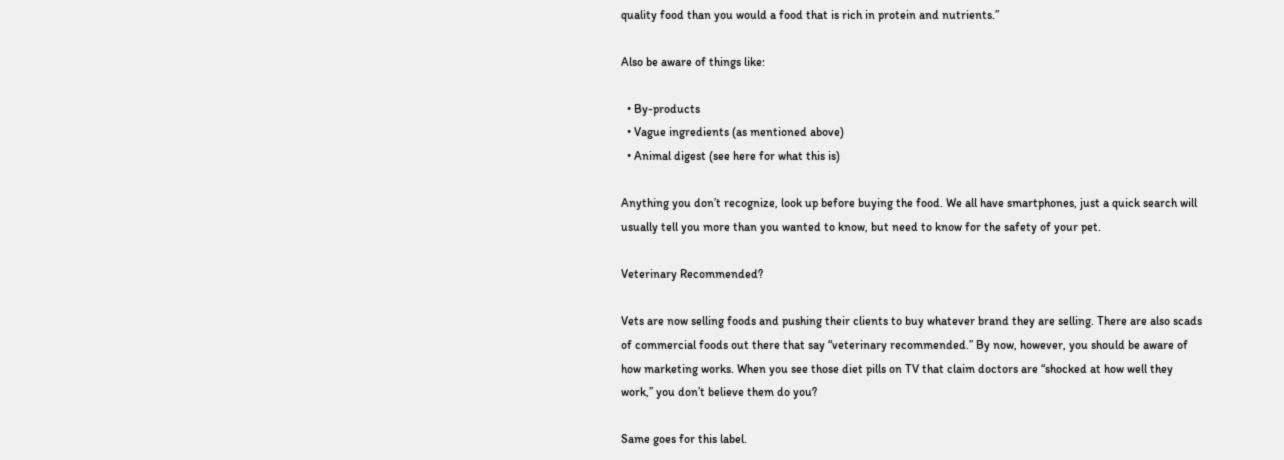quality food than you would a food that is rich in protein and nutrients.”

Also be aware of things like:

  • By-products
  • Vague ingredients (as mentioned above)
  • Animal digest (see here for what this is)

Anything you don’t recognize, look up before buying the food. We all have smartphones, just a quick search will usually tell you more than you wanted to know, but need to know for the safety of your pet.

Veterinary Recommended?

Vets are now selling foods and pushing their clients to buy whatever brand they are selling. There are also scads of commercial foods out there that say “veterinary recommended.” By now, however, you should be aware of how marketing works. When you see those diet pills on TV that claim doctors are “shocked at how well they work,” you don’t believe them do you?

Same goes for this label.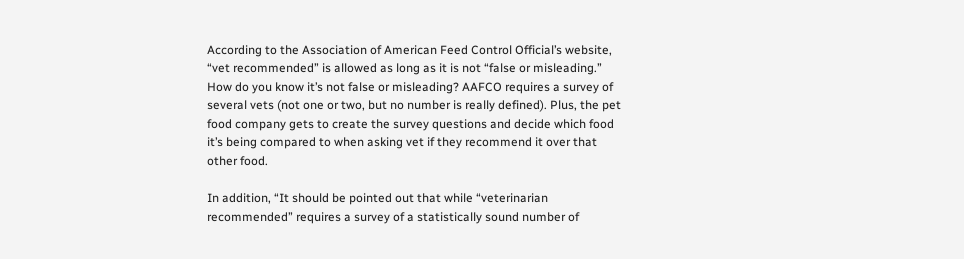According to the Association of American Feed Control Official’s website, “vet recommended” is allowed as long as it is not “false or misleading.” How do you know it’s not false or misleading? AAFCO requires a survey of several vets (not one or two, but no number is really defined). Plus, the pet food company gets to create the survey questions and decide which food it’s being compared to when asking vet if they recommend it over that other food.

In addition, “It should be pointed out that while “veterinarian recommended” requires a survey of a statistically sound number of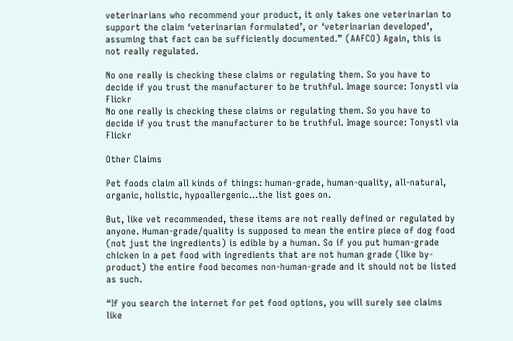veterinarians who recommend your product, it only takes one veterinarian to support the claim ‘veterinarian formulated’, or ‘veterinarian developed’, assuming that fact can be sufficiently documented.” (AAFCO) Again, this is not really regulated.

No one really is checking these claims or regulating them. So you have to decide if you trust the manufacturer to be truthful. Image source: Tonystl via Flickr
No one really is checking these claims or regulating them. So you have to decide if you trust the manufacturer to be truthful. Image source: Tonystl via Flickr

Other Claims

Pet foods claim all kinds of things: human-grade, human-quality, all-natural, organic, holistic, hypoallergenic…the list goes on.

But, like vet recommended, these items are not really defined or regulated by anyone. Human-grade/quality is supposed to mean the entire piece of dog food (not just the ingredients) is edible by a human. So if you put human-grade chicken in a pet food with ingredients that are not human grade (like by-product) the entire food becomes non-human-grade and it should not be listed as such.

“If you search the internet for pet food options, you will surely see claims like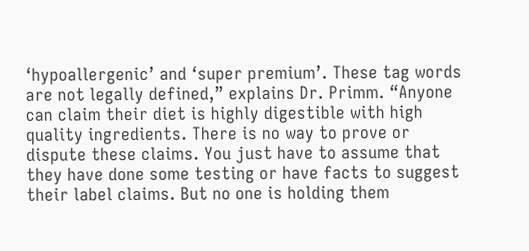‘hypoallergenic’ and ‘super premium’. These tag words are not legally defined,” explains Dr. Primm. “Anyone can claim their diet is highly digestible with high quality ingredients. There is no way to prove or dispute these claims. You just have to assume that they have done some testing or have facts to suggest their label claims. But no one is holding them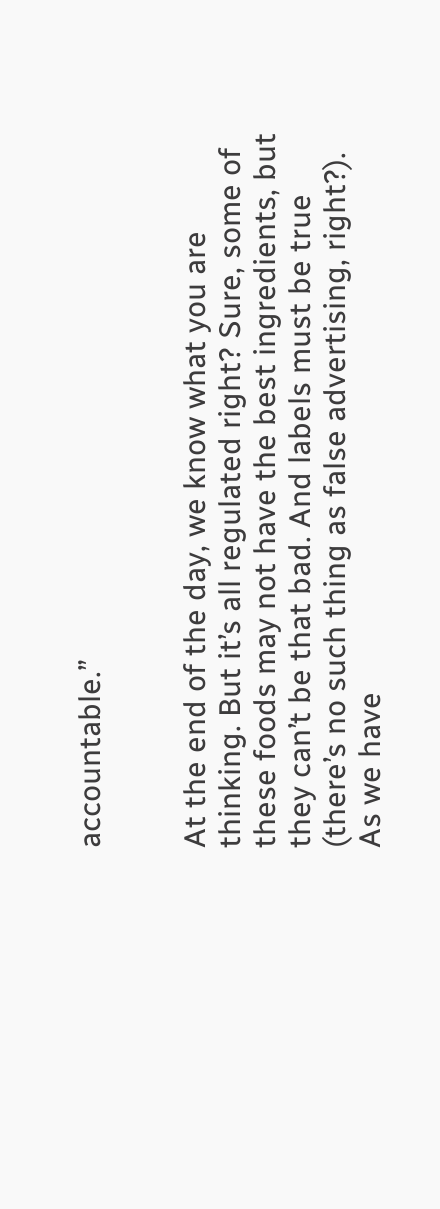accountable.”


At the end of the day, we know what you are thinking. But it’s all regulated right? Sure, some of these foods may not have the best ingredients, but they can’t be that bad. And labels must be true (there’s no such thing as false advertising, right?). As we have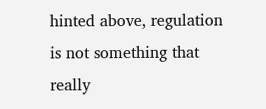hinted above, regulation is not something that really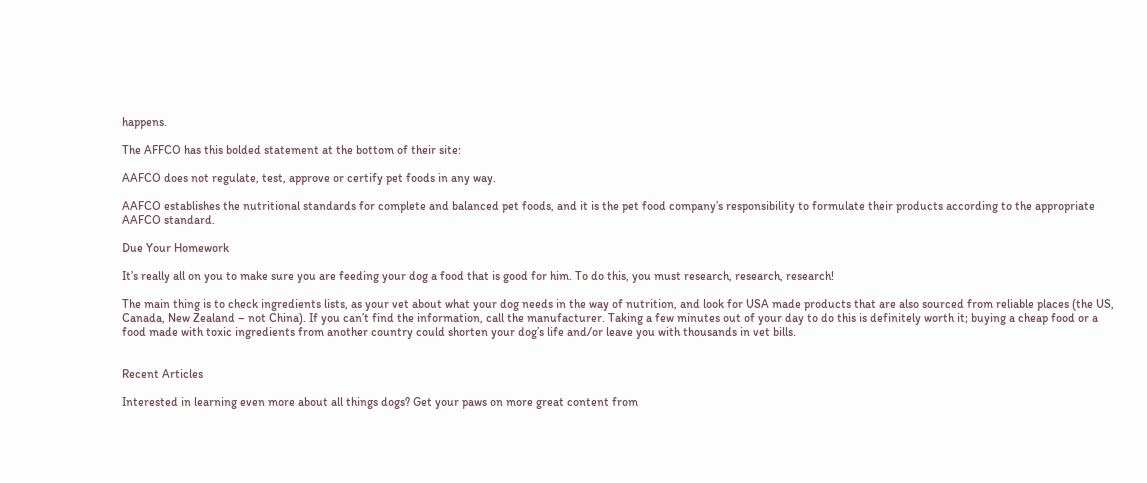happens.

The AFFCO has this bolded statement at the bottom of their site:

AAFCO does not regulate, test, approve or certify pet foods in any way.

AAFCO establishes the nutritional standards for complete and balanced pet foods, and it is the pet food company’s responsibility to formulate their products according to the appropriate AAFCO standard.

Due Your Homework

It’s really all on you to make sure you are feeding your dog a food that is good for him. To do this, you must research, research, research!

The main thing is to check ingredients lists, as your vet about what your dog needs in the way of nutrition, and look for USA made products that are also sourced from reliable places (the US, Canada, New Zealand – not China). If you can’t find the information, call the manufacturer. Taking a few minutes out of your day to do this is definitely worth it; buying a cheap food or a food made with toxic ingredients from another country could shorten your dog’s life and/or leave you with thousands in vet bills.


Recent Articles

Interested in learning even more about all things dogs? Get your paws on more great content from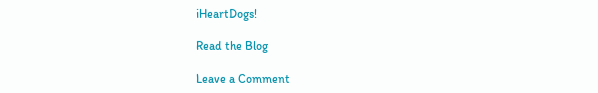iHeartDogs!

Read the Blog

Leave a Comment